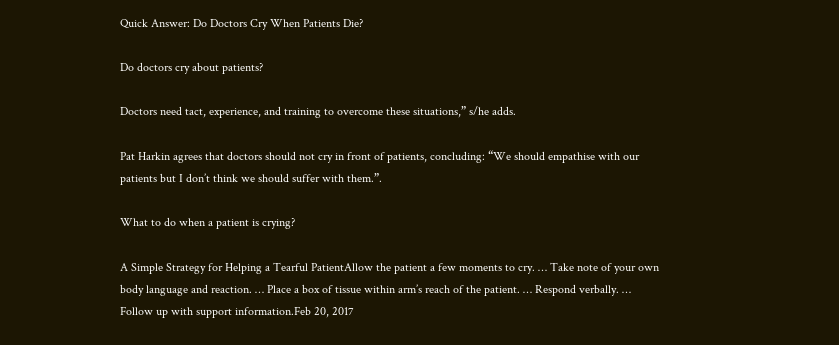Quick Answer: Do Doctors Cry When Patients Die?

Do doctors cry about patients?

Doctors need tact, experience, and training to overcome these situations,” s/he adds.

Pat Harkin agrees that doctors should not cry in front of patients, concluding: “We should empathise with our patients but I don’t think we should suffer with them.”.

What to do when a patient is crying?

A Simple Strategy for Helping a Tearful PatientAllow the patient a few moments to cry. … Take note of your own body language and reaction. … Place a box of tissue within arm’s reach of the patient. … Respond verbally. … Follow up with support information.Feb 20, 2017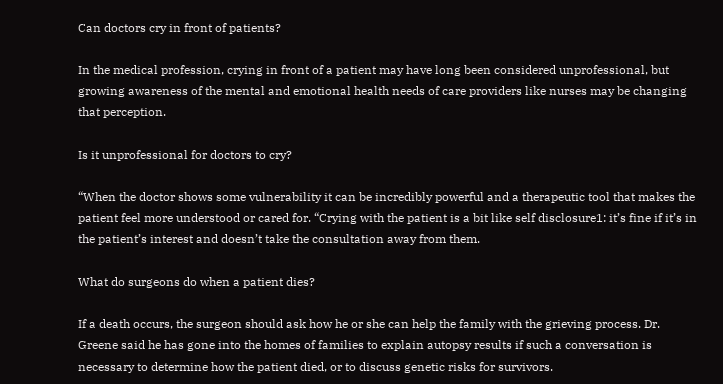Can doctors cry in front of patients?

In the medical profession, crying in front of a patient may have long been considered unprofessional, but growing awareness of the mental and emotional health needs of care providers like nurses may be changing that perception.

Is it unprofessional for doctors to cry?

“When the doctor shows some vulnerability it can be incredibly powerful and a therapeutic tool that makes the patient feel more understood or cared for. “Crying with the patient is a bit like self disclosure1: it’s fine if it’s in the patient’s interest and doesn’t take the consultation away from them.

What do surgeons do when a patient dies?

If a death occurs, the surgeon should ask how he or she can help the family with the grieving process. Dr. Greene said he has gone into the homes of families to explain autopsy results if such a conversation is necessary to determine how the patient died, or to discuss genetic risks for survivors.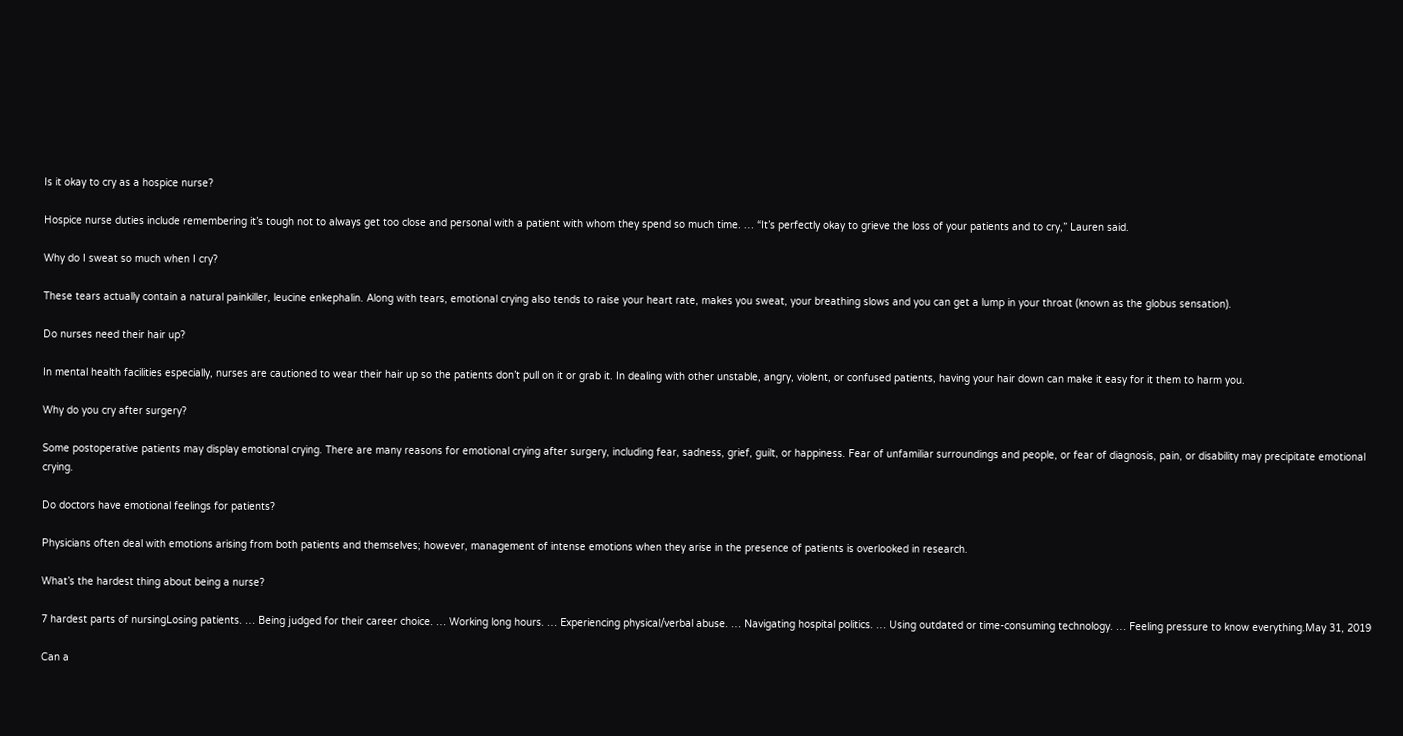Is it okay to cry as a hospice nurse?

Hospice nurse duties include remembering it’s tough not to always get too close and personal with a patient with whom they spend so much time. … “It’s perfectly okay to grieve the loss of your patients and to cry,” Lauren said.

Why do I sweat so much when I cry?

These tears actually contain a natural painkiller, leucine enkephalin. Along with tears, emotional crying also tends to raise your heart rate, makes you sweat, your breathing slows and you can get a lump in your throat (known as the globus sensation).

Do nurses need their hair up?

In mental health facilities especially, nurses are cautioned to wear their hair up so the patients don’t pull on it or grab it. In dealing with other unstable, angry, violent, or confused patients, having your hair down can make it easy for it them to harm you.

Why do you cry after surgery?

Some postoperative patients may display emotional crying. There are many reasons for emotional crying after surgery, including fear, sadness, grief, guilt, or happiness. Fear of unfamiliar surroundings and people, or fear of diagnosis, pain, or disability may precipitate emotional crying.

Do doctors have emotional feelings for patients?

Physicians often deal with emotions arising from both patients and themselves; however, management of intense emotions when they arise in the presence of patients is overlooked in research.

What’s the hardest thing about being a nurse?

7 hardest parts of nursingLosing patients. … Being judged for their career choice. … Working long hours. … Experiencing physical/verbal abuse. … Navigating hospital politics. … Using outdated or time-consuming technology. … Feeling pressure to know everything.May 31, 2019

Can a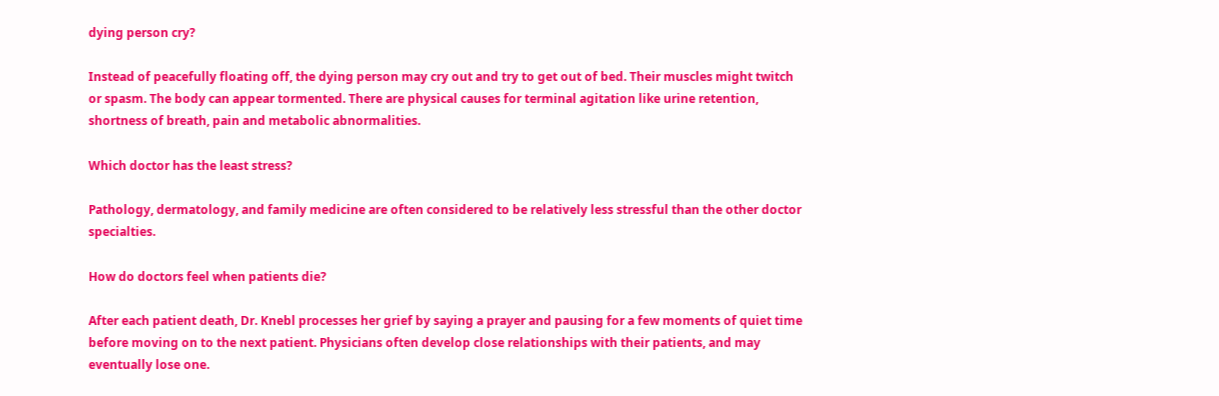dying person cry?

Instead of peacefully floating off, the dying person may cry out and try to get out of bed. Their muscles might twitch or spasm. The body can appear tormented. There are physical causes for terminal agitation like urine retention, shortness of breath, pain and metabolic abnormalities.

Which doctor has the least stress?

Pathology, dermatology, and family medicine are often considered to be relatively less stressful than the other doctor specialties.

How do doctors feel when patients die?

After each patient death, Dr. Knebl processes her grief by saying a prayer and pausing for a few moments of quiet time before moving on to the next patient. Physicians often develop close relationships with their patients, and may eventually lose one.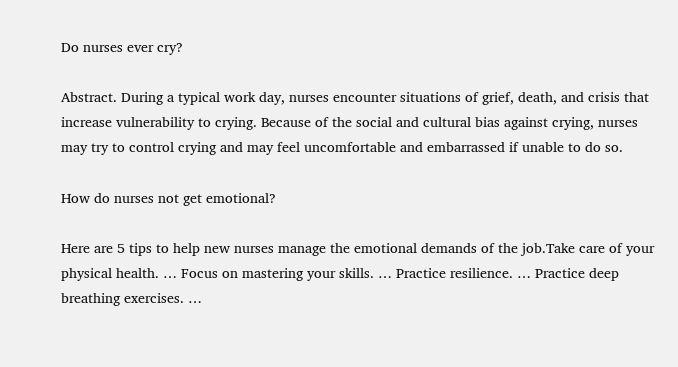Do nurses ever cry?

Abstract. During a typical work day, nurses encounter situations of grief, death, and crisis that increase vulnerability to crying. Because of the social and cultural bias against crying, nurses may try to control crying and may feel uncomfortable and embarrassed if unable to do so.

How do nurses not get emotional?

Here are 5 tips to help new nurses manage the emotional demands of the job.Take care of your physical health. … Focus on mastering your skills. … Practice resilience. … Practice deep breathing exercises. …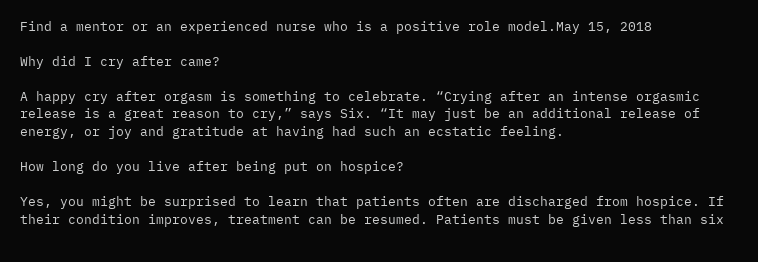Find a mentor or an experienced nurse who is a positive role model.May 15, 2018

Why did I cry after came?

A happy cry after orgasm is something to celebrate. “Crying after an intense orgasmic release is a great reason to cry,” says Six. “It may just be an additional release of energy, or joy and gratitude at having had such an ecstatic feeling.

How long do you live after being put on hospice?

Yes, you might be surprised to learn that patients often are discharged from hospice. If their condition improves, treatment can be resumed. Patients must be given less than six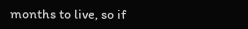months to live, so if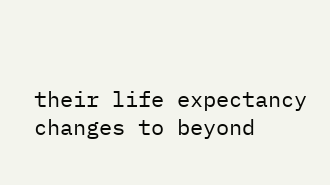their life expectancy changes to beyond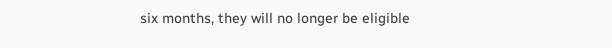six months, they will no longer be eligible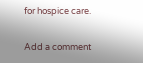for hospice care.

Add a comment